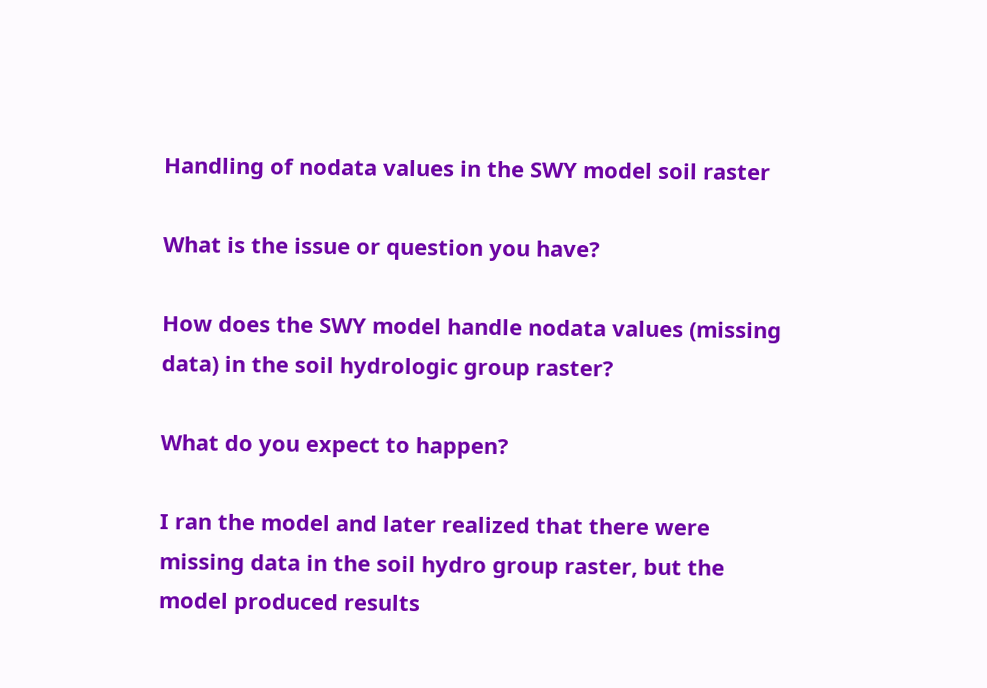Handling of nodata values in the SWY model soil raster

What is the issue or question you have?

How does the SWY model handle nodata values (missing data) in the soil hydrologic group raster?

What do you expect to happen?

I ran the model and later realized that there were missing data in the soil hydro group raster, but the model produced results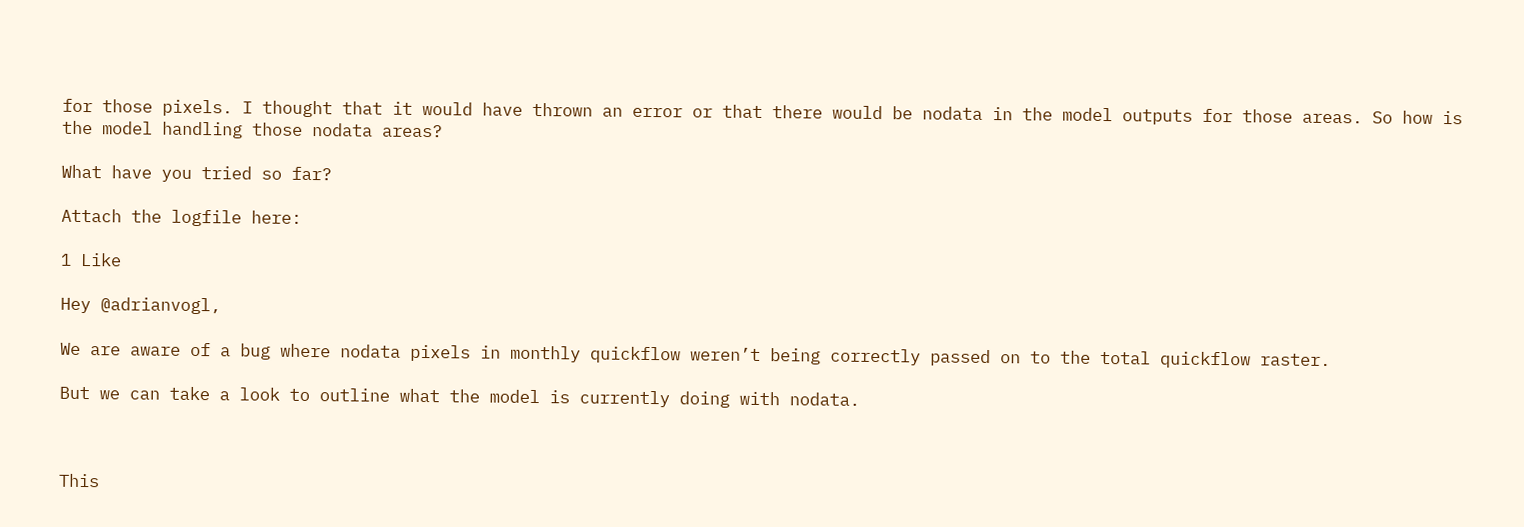for those pixels. I thought that it would have thrown an error or that there would be nodata in the model outputs for those areas. So how is the model handling those nodata areas?

What have you tried so far?

Attach the logfile here:

1 Like

Hey @adrianvogl,

We are aware of a bug where nodata pixels in monthly quickflow weren’t being correctly passed on to the total quickflow raster.

But we can take a look to outline what the model is currently doing with nodata.



This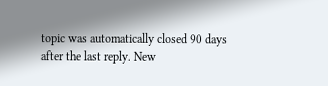topic was automatically closed 90 days after the last reply. New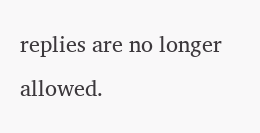replies are no longer allowed.